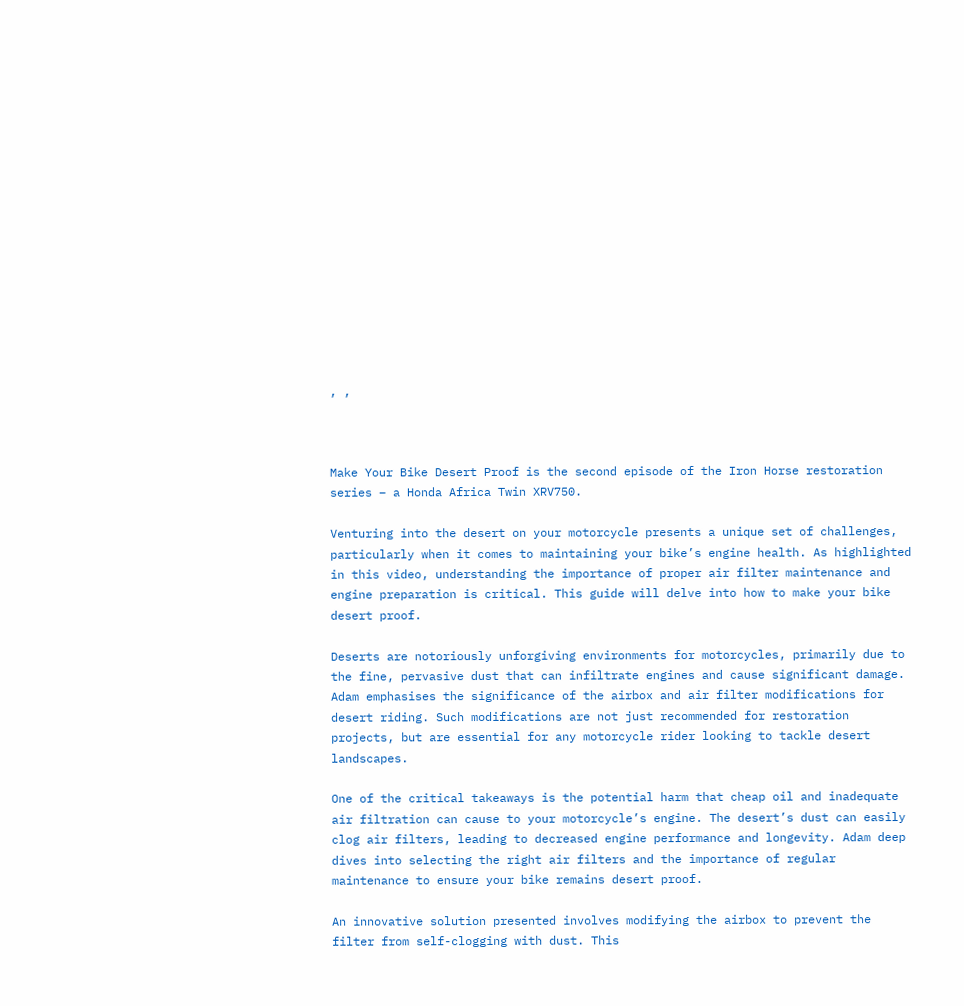, ,



Make Your Bike Desert Proof is the second episode of the Iron Horse restoration series – a Honda Africa Twin XRV750.

Venturing into the desert on your motorcycle presents a unique set of challenges, particularly when it comes to maintaining your bike’s engine health. As highlighted in this video, understanding the importance of proper air filter maintenance and engine preparation is critical. This guide will delve into how to make your bike desert proof.

Deserts are notoriously unforgiving environments for motorcycles, primarily due to the fine, pervasive dust that can infiltrate engines and cause significant damage. Adam emphasises the significance of the airbox and air filter modifications for desert riding. Such modifications are not just recommended for restoration projects, but are essential for any motorcycle rider looking to tackle desert landscapes.

One of the critical takeaways is the potential harm that cheap oil and inadequate air filtration can cause to your motorcycle’s engine. The desert’s dust can easily clog air filters, leading to decreased engine performance and longevity. Adam deep dives into selecting the right air filters and the importance of regular maintenance to ensure your bike remains desert proof.

An innovative solution presented involves modifying the airbox to prevent the filter from self-clogging with dust. This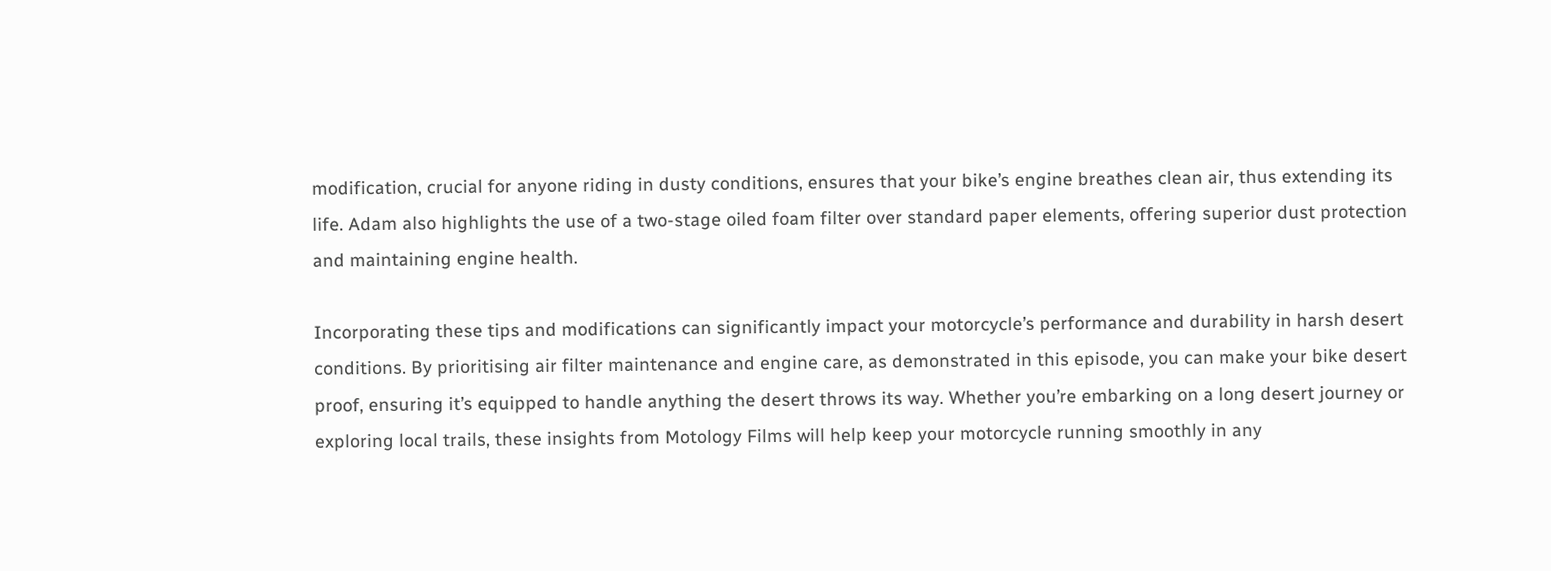modification, crucial for anyone riding in dusty conditions, ensures that your bike’s engine breathes clean air, thus extending its life. Adam also highlights the use of a two-stage oiled foam filter over standard paper elements, offering superior dust protection and maintaining engine health.

Incorporating these tips and modifications can significantly impact your motorcycle’s performance and durability in harsh desert conditions. By prioritising air filter maintenance and engine care, as demonstrated in this episode, you can make your bike desert proof, ensuring it’s equipped to handle anything the desert throws its way. Whether you’re embarking on a long desert journey or exploring local trails, these insights from Motology Films will help keep your motorcycle running smoothly in any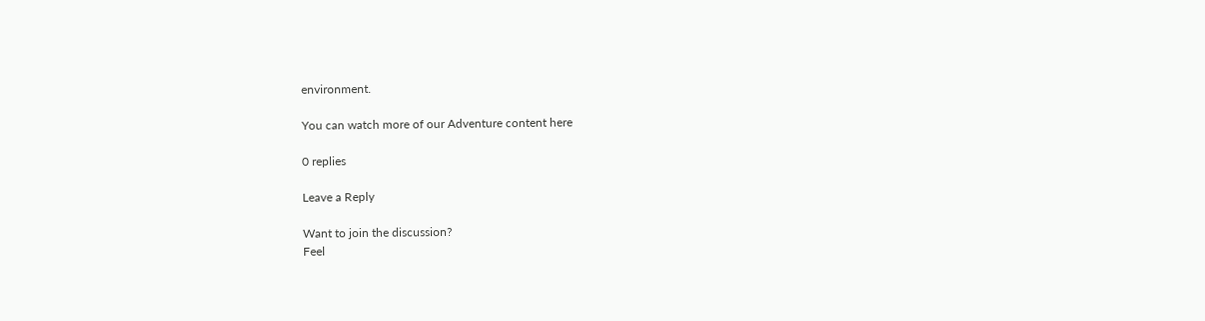environment.

You can watch more of our Adventure content here

0 replies

Leave a Reply

Want to join the discussion?
Feel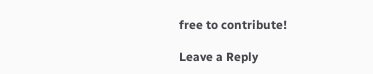free to contribute!

Leave a Reply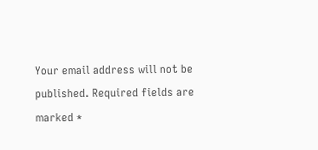Your email address will not be published. Required fields are marked *